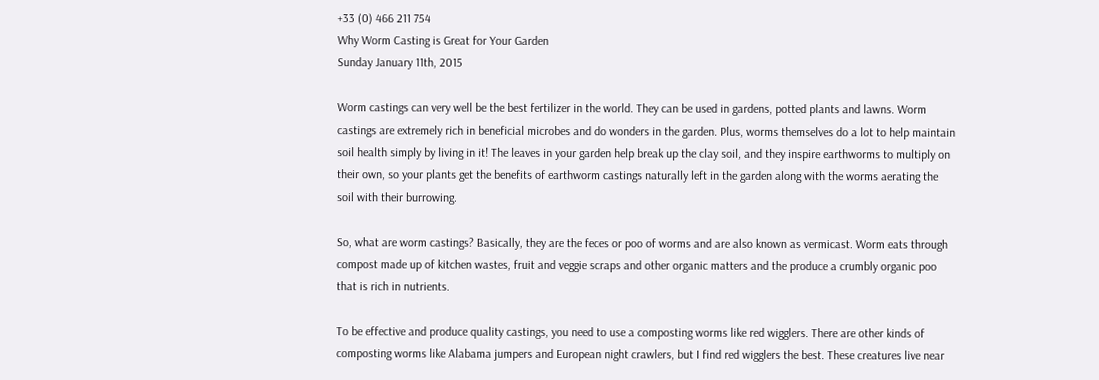+33 (0) 466 211 754
Why Worm Casting is Great for Your Garden
Sunday January 11th, 2015

Worm castings can very well be the best fertilizer in the world. They can be used in gardens, potted plants and lawns. Worm castings are extremely rich in beneficial microbes and do wonders in the garden. Plus, worms themselves do a lot to help maintain soil health simply by living in it! The leaves in your garden help break up the clay soil, and they inspire earthworms to multiply on their own, so your plants get the benefits of earthworm castings naturally left in the garden along with the worms aerating the soil with their burrowing.

So, what are worm castings? Basically, they are the feces or poo of worms and are also known as vermicast. Worm eats through compost made up of kitchen wastes, fruit and veggie scraps and other organic matters and the produce a crumbly organic poo that is rich in nutrients.

To be effective and produce quality castings, you need to use a composting worms like red wigglers. There are other kinds of composting worms like Alabama jumpers and European night crawlers, but I find red wigglers the best. These creatures live near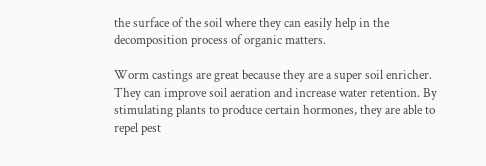the surface of the soil where they can easily help in the decomposition process of organic matters.

Worm castings are great because they are a super soil enricher. They can improve soil aeration and increase water retention. By stimulating plants to produce certain hormones, they are able to repel pest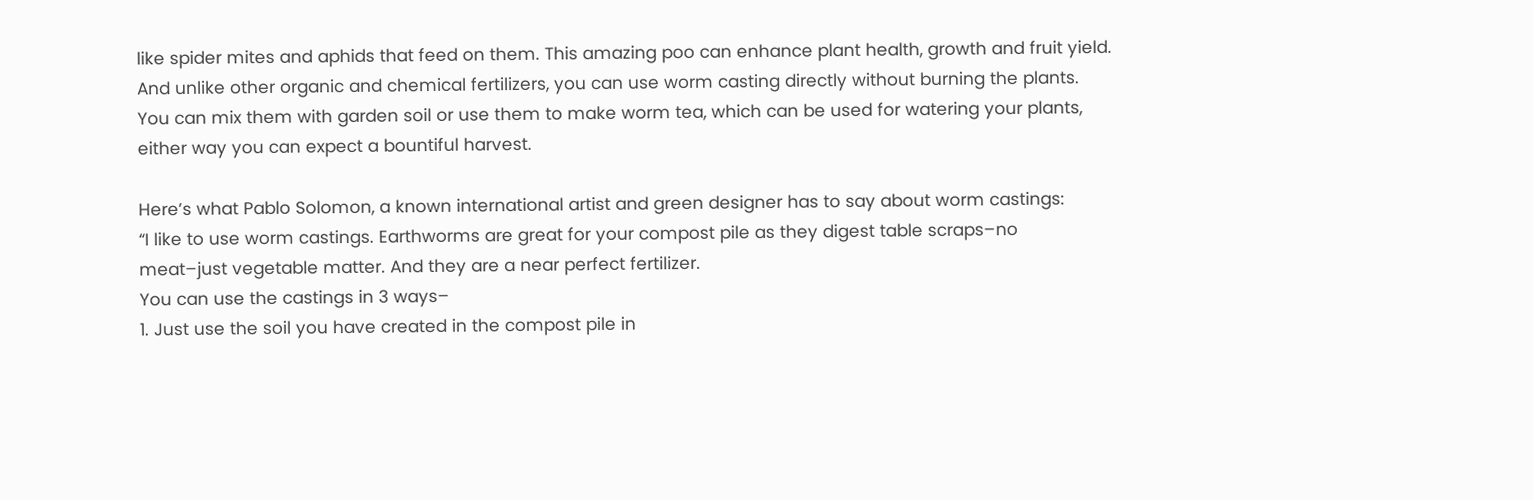like spider mites and aphids that feed on them. This amazing poo can enhance plant health, growth and fruit yield. And unlike other organic and chemical fertilizers, you can use worm casting directly without burning the plants.
You can mix them with garden soil or use them to make worm tea, which can be used for watering your plants, either way you can expect a bountiful harvest.

Here’s what Pablo Solomon, a known international artist and green designer has to say about worm castings:
“I like to use worm castings. Earthworms are great for your compost pile as they digest table scraps–no
meat–just vegetable matter. And they are a near perfect fertilizer.
You can use the castings in 3 ways–
1. Just use the soil you have created in the compost pile in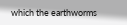which the earthworms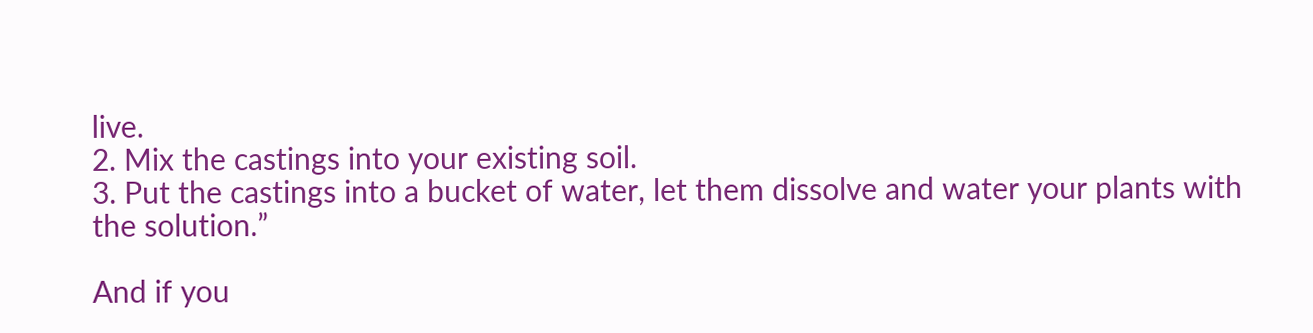live.
2. Mix the castings into your existing soil.
3. Put the castings into a bucket of water, let them dissolve and water your plants with the solution.”

And if you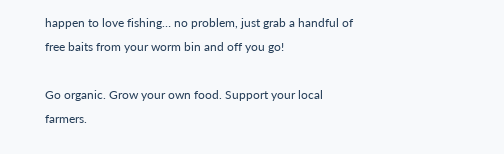happen to love fishing… no problem, just grab a handful of free baits from your worm bin and off you go!

Go organic. Grow your own food. Support your local farmers.